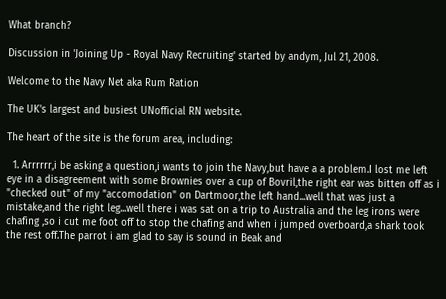What branch?

Discussion in 'Joining Up - Royal Navy Recruiting' started by andym, Jul 21, 2008.

Welcome to the Navy Net aka Rum Ration

The UK's largest and busiest UNofficial RN website.

The heart of the site is the forum area, including:

  1. Arrrrrr,i be asking a question,i wants to join the Navy,but have a a problem.I lost me left eye in a disagreement with some Brownies over a cup of Bovril,the right ear was bitten off as i "checked out" of my "accomodation" on Dartmoor,the left hand...well that was just a mistake,and the right leg...well there i was sat on a trip to Australia and the leg irons were chafing ,so i cut me foot off to stop the chafing and when i jumped overboard,a shark took the rest off.The parrot i am glad to say is sound in Beak and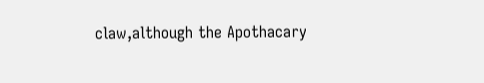claw,although the Apothacary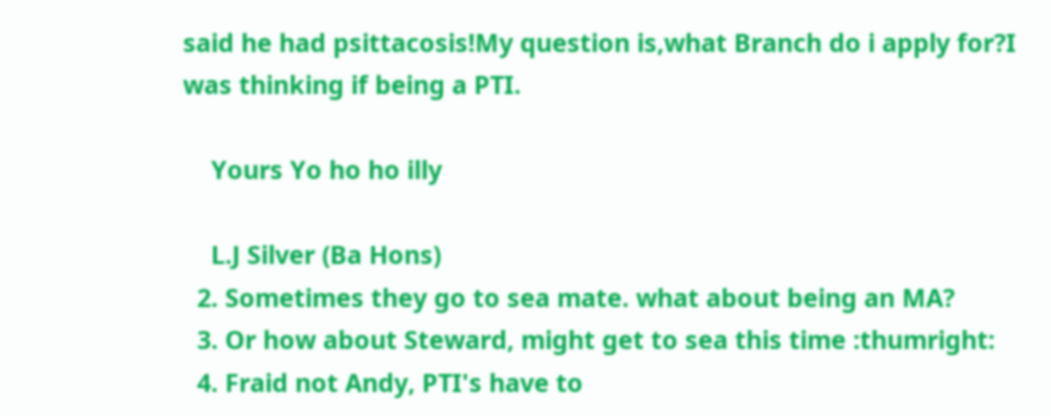said he had psittacosis!My question is,what Branch do i apply for?I was thinking if being a PTI.

    Yours Yo ho ho illy

    L.J Silver (Ba Hons)
  2. Sometimes they go to sea mate. what about being an MA?
  3. Or how about Steward, might get to sea this time :thumright:
  4. Fraid not Andy, PTI's have to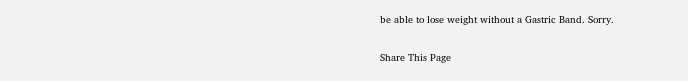be able to lose weight without a Gastric Band. Sorry.

Share This Page